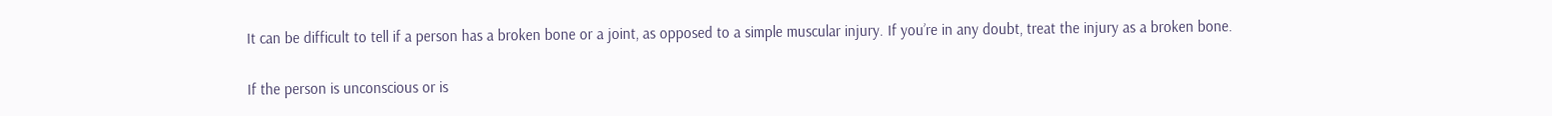It can be difficult to tell if a person has a broken bone or a joint, as opposed to a simple muscular injury. If you’re in any doubt, treat the injury as a broken bone.

If the person is unconscious or is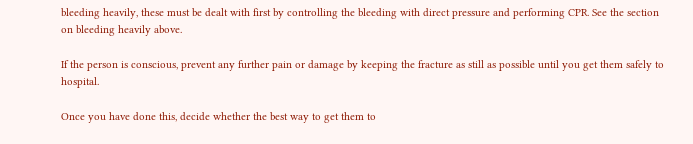bleeding heavily, these must be dealt with first by controlling the bleeding with direct pressure and performing CPR. See the section on bleeding heavily above.

If the person is conscious, prevent any further pain or damage by keeping the fracture as still as possible until you get them safely to hospital.

Once you have done this, decide whether the best way to get them to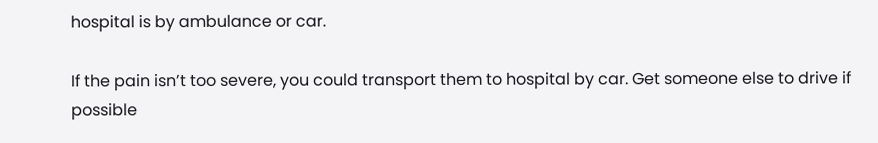hospital is by ambulance or car.

If the pain isn’t too severe, you could transport them to hospital by car. Get someone else to drive if possible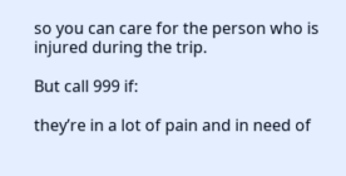so you can care for the person who is injured during the trip.

But call 999 if:

they’re in a lot of pain and in need of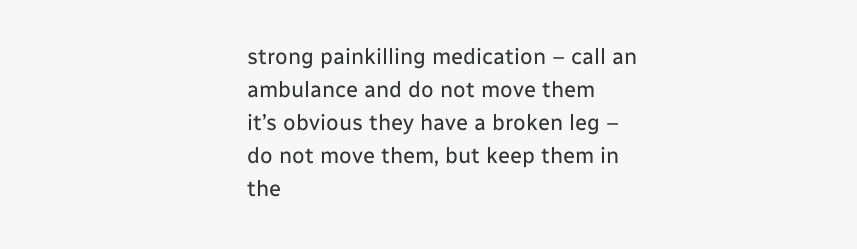strong painkilling medication – call an ambulance and do not move them
it’s obvious they have a broken leg – do not move them, but keep them in the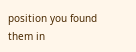position you found them in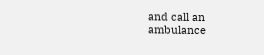and call an ambulance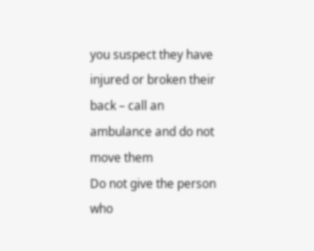you suspect they have injured or broken their back – call an ambulance and do not move them
Do not give the person who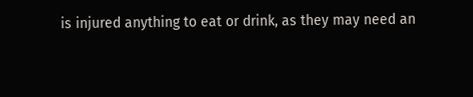is injured anything to eat or drink, as they may need an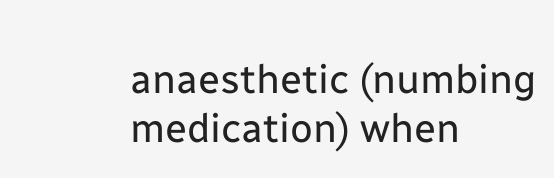anaesthetic (numbing medication) when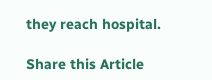they reach hospital.

Share this Article